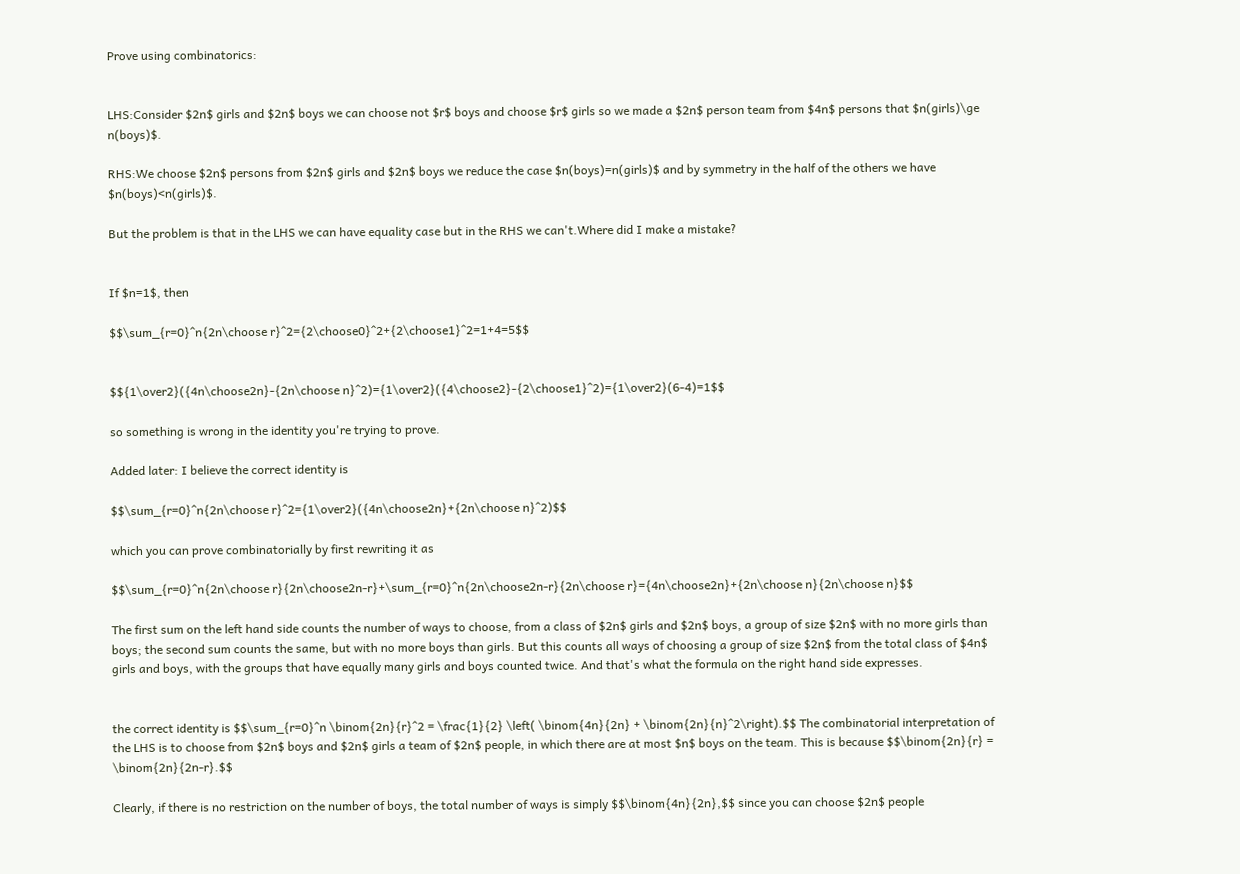Prove using combinatorics:


LHS:Consider $2n$ girls and $2n$ boys we can choose not $r$ boys and choose $r$ girls so we made a $2n$ person team from $4n$ persons that $n(girls)\ge n(boys)$.

RHS:We choose $2n$ persons from $2n$ girls and $2n$ boys we reduce the case $n(boys)=n(girls)$ and by symmetry in the half of the others we have $n(boys)<n(girls)$.

But the problem is that in the LHS we can have equality case but in the RHS we can't.Where did I make a mistake?


If $n=1$, then

$$\sum_{r=0}^n{2n\choose r}^2={2\choose0}^2+{2\choose1}^2=1+4=5$$


$${1\over2}({4n\choose2n}-{2n\choose n}^2)={1\over2}({4\choose2}-{2\choose1}^2)={1\over2}(6-4)=1$$

so something is wrong in the identity you're trying to prove.

Added later: I believe the correct identity is

$$\sum_{r=0}^n{2n\choose r}^2={1\over2}({4n\choose2n}+{2n\choose n}^2)$$

which you can prove combinatorially by first rewriting it as

$$\sum_{r=0}^n{2n\choose r}{2n\choose2n-r}+\sum_{r=0}^n{2n\choose2n-r}{2n\choose r}={4n\choose2n}+{2n\choose n}{2n\choose n}$$

The first sum on the left hand side counts the number of ways to choose, from a class of $2n$ girls and $2n$ boys, a group of size $2n$ with no more girls than boys; the second sum counts the same, but with no more boys than girls. But this counts all ways of choosing a group of size $2n$ from the total class of $4n$ girls and boys, with the groups that have equally many girls and boys counted twice. And that's what the formula on the right hand side expresses.


the correct identity is $$\sum_{r=0}^n \binom{2n}{r}^2 = \frac{1}{2} \left( \binom{4n}{2n} + \binom{2n}{n}^2\right).$$ The combinatorial interpretation of the LHS is to choose from $2n$ boys and $2n$ girls a team of $2n$ people, in which there are at most $n$ boys on the team. This is because $$\binom{2n}{r} = \binom{2n}{2n-r}.$$

Clearly, if there is no restriction on the number of boys, the total number of ways is simply $$\binom{4n}{2n},$$ since you can choose $2n$ people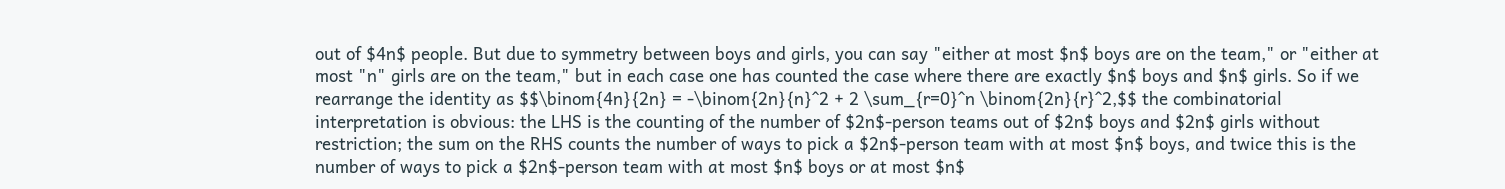out of $4n$ people. But due to symmetry between boys and girls, you can say "either at most $n$ boys are on the team," or "either at most "n" girls are on the team," but in each case one has counted the case where there are exactly $n$ boys and $n$ girls. So if we rearrange the identity as $$\binom{4n}{2n} = -\binom{2n}{n}^2 + 2 \sum_{r=0}^n \binom{2n}{r}^2,$$ the combinatorial interpretation is obvious: the LHS is the counting of the number of $2n$-person teams out of $2n$ boys and $2n$ girls without restriction; the sum on the RHS counts the number of ways to pick a $2n$-person team with at most $n$ boys, and twice this is the number of ways to pick a $2n$-person team with at most $n$ boys or at most $n$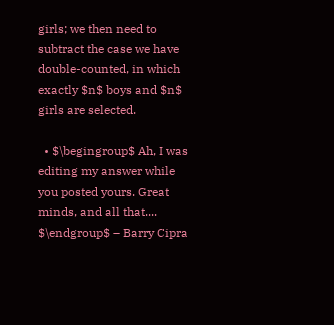girls; we then need to subtract the case we have double-counted, in which exactly $n$ boys and $n$ girls are selected.

  • $\begingroup$ Ah, I was editing my answer while you posted yours. Great minds, and all that.... $\endgroup$ – Barry Cipra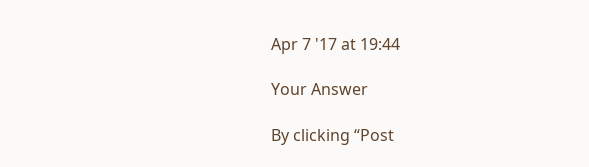Apr 7 '17 at 19:44

Your Answer

By clicking “Post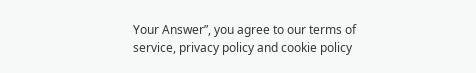Your Answer”, you agree to our terms of service, privacy policy and cookie policy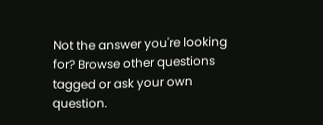Not the answer you're looking for? Browse other questions tagged or ask your own question.